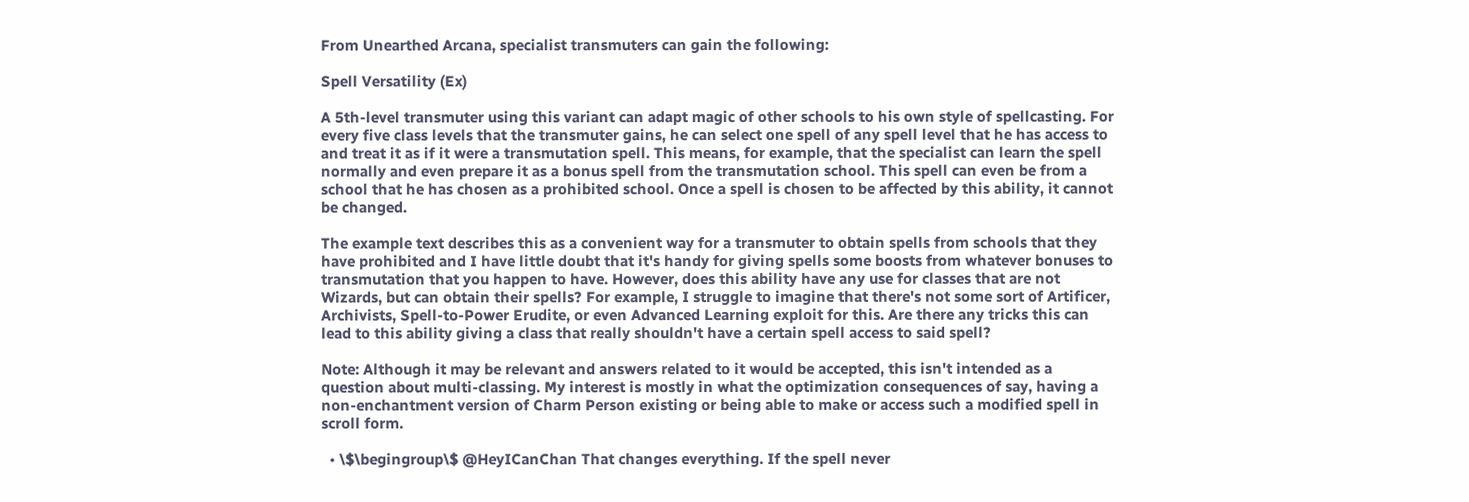From Unearthed Arcana, specialist transmuters can gain the following:

Spell Versatility (Ex)

A 5th-level transmuter using this variant can adapt magic of other schools to his own style of spellcasting. For every five class levels that the transmuter gains, he can select one spell of any spell level that he has access to and treat it as if it were a transmutation spell. This means, for example, that the specialist can learn the spell normally and even prepare it as a bonus spell from the transmutation school. This spell can even be from a school that he has chosen as a prohibited school. Once a spell is chosen to be affected by this ability, it cannot be changed.

The example text describes this as a convenient way for a transmuter to obtain spells from schools that they have prohibited and I have little doubt that it's handy for giving spells some boosts from whatever bonuses to transmutation that you happen to have. However, does this ability have any use for classes that are not Wizards, but can obtain their spells? For example, I struggle to imagine that there's not some sort of Artificer, Archivists, Spell-to-Power Erudite, or even Advanced Learning exploit for this. Are there any tricks this can lead to this ability giving a class that really shouldn't have a certain spell access to said spell?

Note: Although it may be relevant and answers related to it would be accepted, this isn't intended as a question about multi-classing. My interest is mostly in what the optimization consequences of say, having a non-enchantment version of Charm Person existing or being able to make or access such a modified spell in scroll form.

  • \$\begingroup\$ @HeyICanChan That changes everything. If the spell never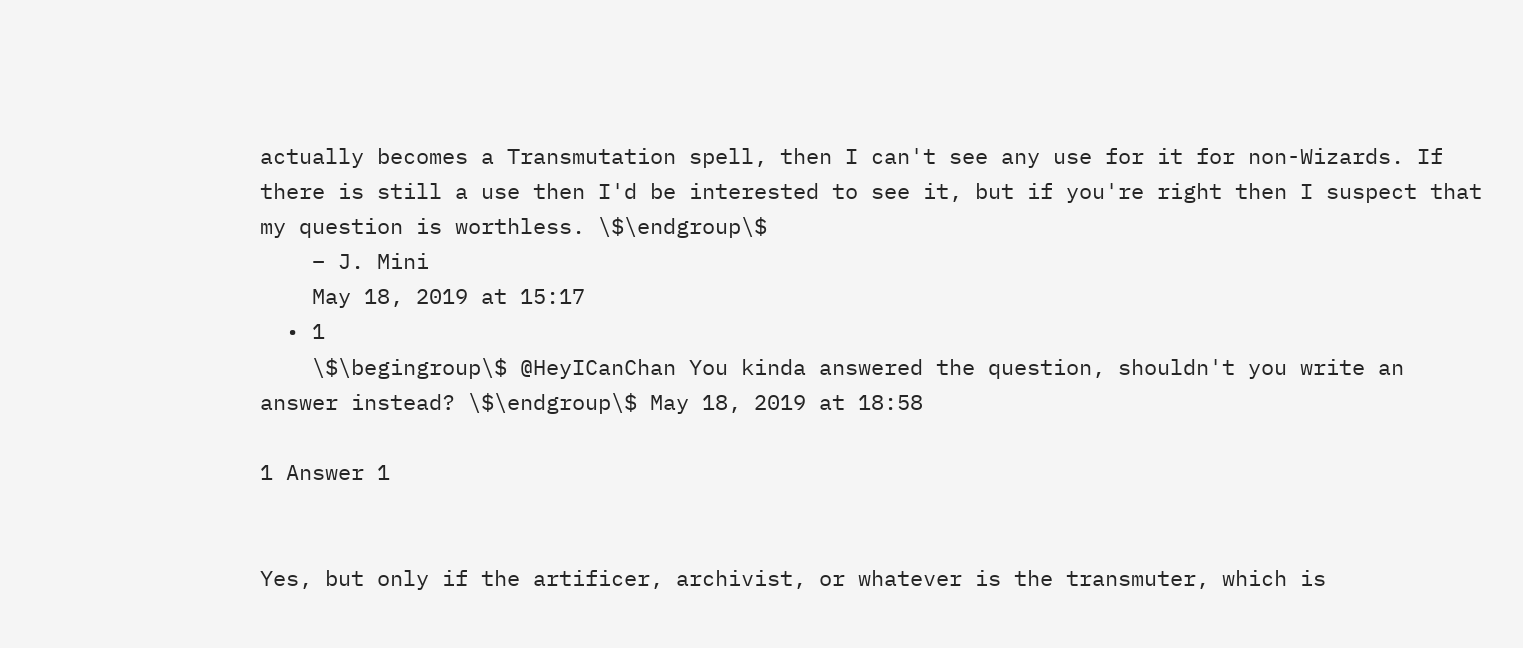actually becomes a Transmutation spell, then I can't see any use for it for non-Wizards. If there is still a use then I'd be interested to see it, but if you're right then I suspect that my question is worthless. \$\endgroup\$
    – J. Mini
    May 18, 2019 at 15:17
  • 1
    \$\begingroup\$ @HeyICanChan You kinda answered the question, shouldn't you write an answer instead? \$\endgroup\$ May 18, 2019 at 18:58

1 Answer 1


Yes, but only if the artificer, archivist, or whatever is the transmuter, which is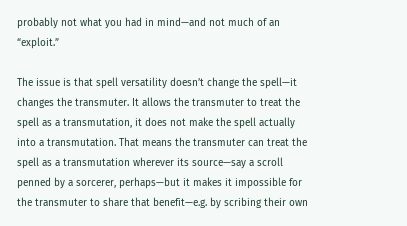probably not what you had in mind—and not much of an “exploit.”

The issue is that spell versatility doesn’t change the spell—it changes the transmuter. It allows the transmuter to treat the spell as a transmutation, it does not make the spell actually into a transmutation. That means the transmuter can treat the spell as a transmutation wherever its source—say a scroll penned by a sorcerer, perhaps—but it makes it impossible for the transmuter to share that benefit—e.g. by scribing their own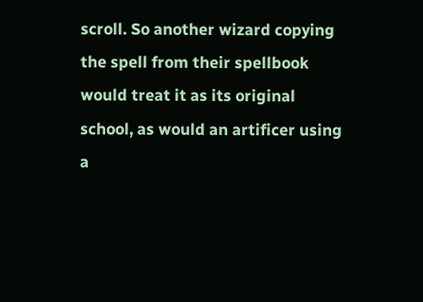scroll. So another wizard copying the spell from their spellbook would treat it as its original school, as would an artificer using a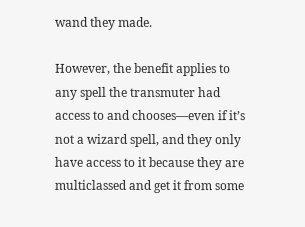wand they made.

However, the benefit applies to any spell the transmuter had access to and chooses—even if it’s not a wizard spell, and they only have access to it because they are multiclassed and get it from some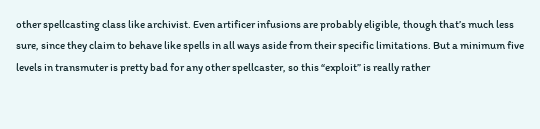other spellcasting class like archivist. Even artificer infusions are probably eligible, though that’s much less sure, since they claim to behave like spells in all ways aside from their specific limitations. But a minimum five levels in transmuter is pretty bad for any other spellcaster, so this “exploit” is really rather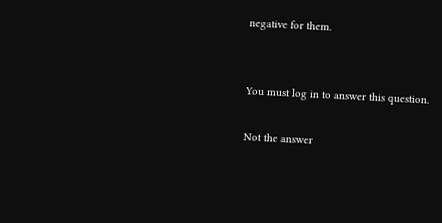negative for them.


You must log in to answer this question.

Not the answer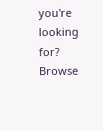you're looking for? Browse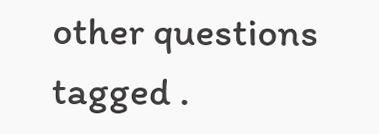other questions tagged .